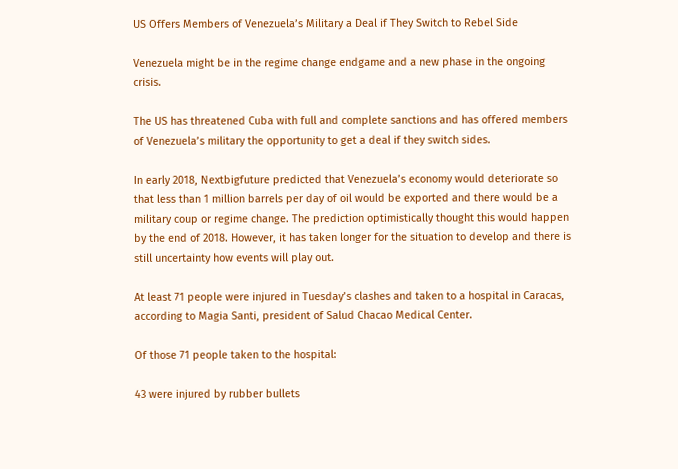US Offers Members of Venezuela’s Military a Deal if They Switch to Rebel Side

Venezuela might be in the regime change endgame and a new phase in the ongoing crisis.

The US has threatened Cuba with full and complete sanctions and has offered members of Venezuela’s military the opportunity to get a deal if they switch sides.

In early 2018, Nextbigfuture predicted that Venezuela’s economy would deteriorate so that less than 1 million barrels per day of oil would be exported and there would be a military coup or regime change. The prediction optimistically thought this would happen by the end of 2018. However, it has taken longer for the situation to develop and there is still uncertainty how events will play out.

At least 71 people were injured in Tuesday’s clashes and taken to a hospital in Caracas, according to Magia Santi, president of Salud Chacao Medical Center.

Of those 71 people taken to the hospital:

43 were injured by rubber bullets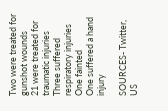Two were treated for gunshot wounds
21 were treated for traumatic injuries
Three suffered respiratory injuries
One fainted
One suffered a hand injury

SOURCES- Twitter, US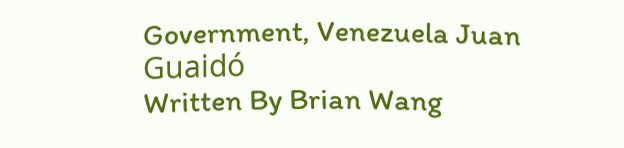Government, Venezuela Juan Guaidó
Written By Brian Wang